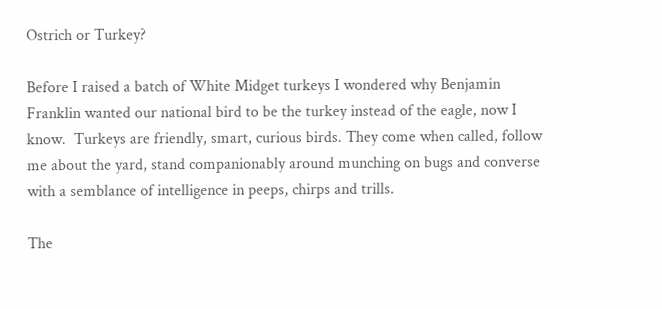Ostrich or Turkey?

Before I raised a batch of White Midget turkeys I wondered why Benjamin Franklin wanted our national bird to be the turkey instead of the eagle, now I know.  Turkeys are friendly, smart, curious birds. They come when called, follow me about the yard, stand companionably around munching on bugs and converse with a semblance of intelligence in peeps, chirps and trills.

The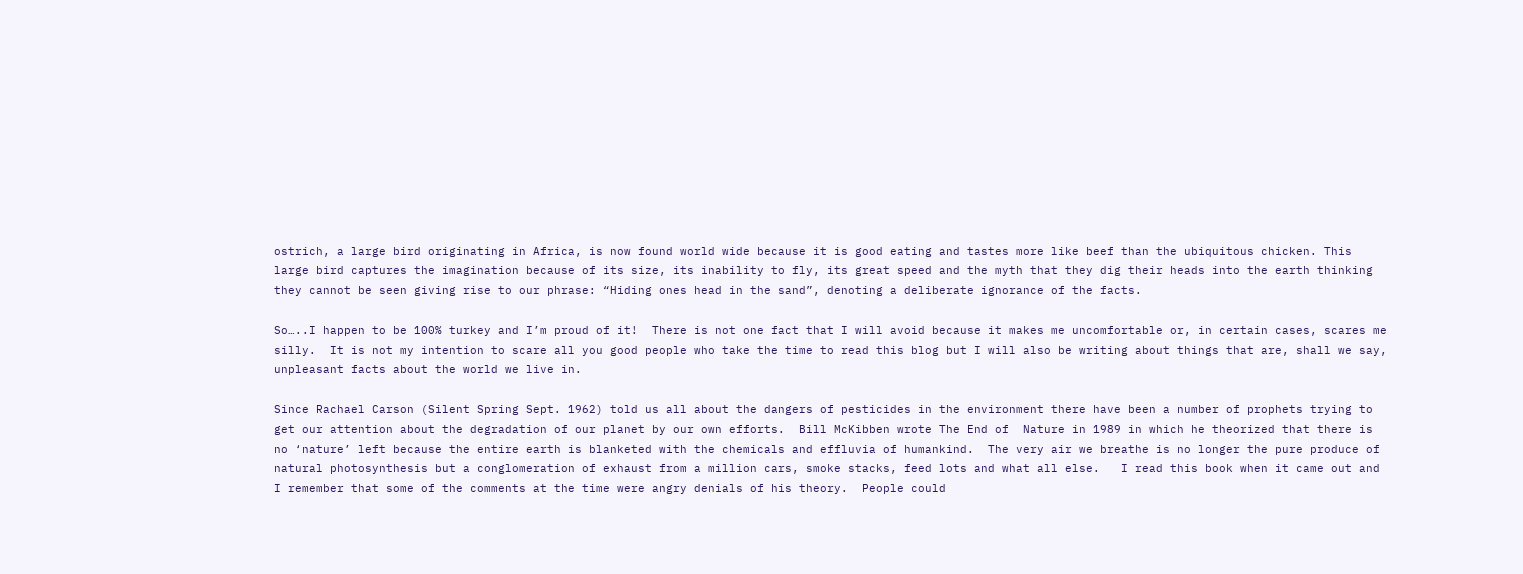ostrich, a large bird originating in Africa, is now found world wide because it is good eating and tastes more like beef than the ubiquitous chicken. This large bird captures the imagination because of its size, its inability to fly, its great speed and the myth that they dig their heads into the earth thinking they cannot be seen giving rise to our phrase: “Hiding ones head in the sand”, denoting a deliberate ignorance of the facts.

So…..I happen to be 100% turkey and I’m proud of it!  There is not one fact that I will avoid because it makes me uncomfortable or, in certain cases, scares me silly.  It is not my intention to scare all you good people who take the time to read this blog but I will also be writing about things that are, shall we say, unpleasant facts about the world we live in.

Since Rachael Carson (Silent Spring Sept. 1962) told us all about the dangers of pesticides in the environment there have been a number of prophets trying to get our attention about the degradation of our planet by our own efforts.  Bill McKibben wrote The End of  Nature in 1989 in which he theorized that there is no ‘nature’ left because the entire earth is blanketed with the chemicals and effluvia of humankind.  The very air we breathe is no longer the pure produce of natural photosynthesis but a conglomeration of exhaust from a million cars, smoke stacks, feed lots and what all else.   I read this book when it came out and I remember that some of the comments at the time were angry denials of his theory.  People could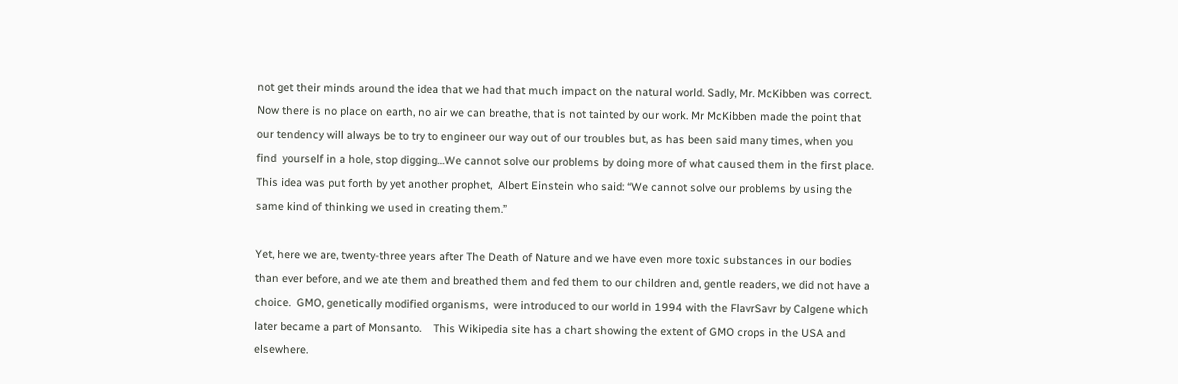not get their minds around the idea that we had that much impact on the natural world. Sadly, Mr. McKibben was correct.  Now there is no place on earth, no air we can breathe, that is not tainted by our work. Mr McKibben made the point that our tendency will always be to try to engineer our way out of our troubles but, as has been said many times, when you find  yourself in a hole, stop digging…We cannot solve our problems by doing more of what caused them in the first place. This idea was put forth by yet another prophet,  Albert Einstein who said: “We cannot solve our problems by using the same kind of thinking we used in creating them.”

Yet, here we are, twenty-three years after The Death of Nature and we have even more toxic substances in our bodies than ever before, and we ate them and breathed them and fed them to our children and, gentle readers, we did not have a choice.  GMO, genetically modified organisms,  were introduced to our world in 1994 with the FlavrSavr by Calgene which later became a part of Monsanto.    This Wikipedia site has a chart showing the extent of GMO crops in the USA and elsewhere.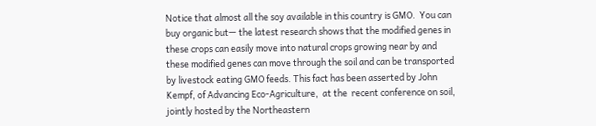Notice that almost all the soy available in this country is GMO.  You can buy organic but— the latest research shows that the modified genes in these crops can easily move into natural crops growing near by and these modified genes can move through the soil and can be transported by livestock eating GMO feeds. This fact has been asserted by John Kempf, of Advancing Eco-Agriculture,  at the  recent conference on soil, jointly hosted by the Northeastern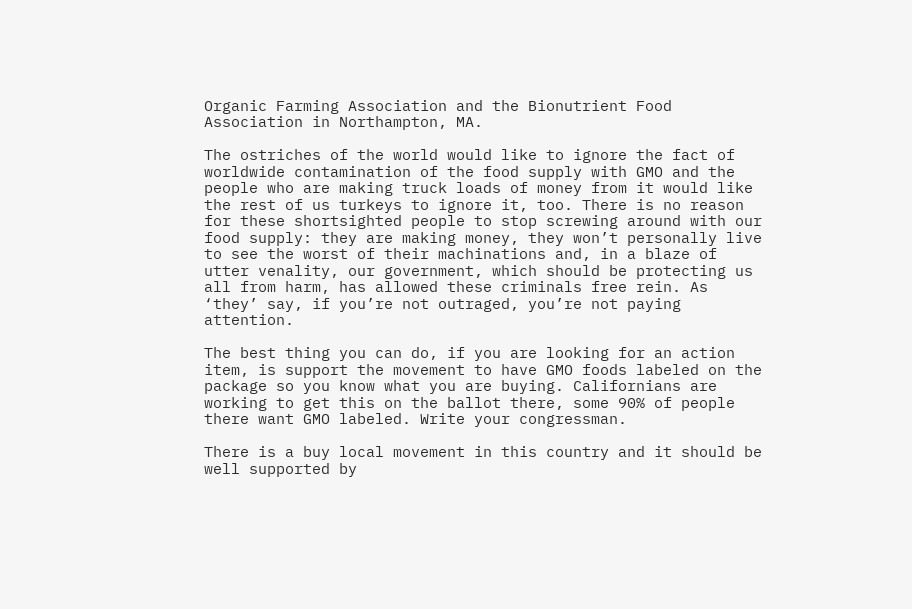Organic Farming Association and the Bionutrient Food Association in Northampton, MA.

The ostriches of the world would like to ignore the fact of worldwide contamination of the food supply with GMO and the people who are making truck loads of money from it would like the rest of us turkeys to ignore it, too. There is no reason for these shortsighted people to stop screwing around with our food supply: they are making money, they won’t personally live to see the worst of their machinations and, in a blaze of utter venality, our government, which should be protecting us all from harm, has allowed these criminals free rein. As ‘they’ say, if you’re not outraged, you’re not paying attention.

The best thing you can do, if you are looking for an action item, is support the movement to have GMO foods labeled on the package so you know what you are buying. Californians are working to get this on the ballot there, some 90% of people there want GMO labeled. Write your congressman.

There is a buy local movement in this country and it should be well supported by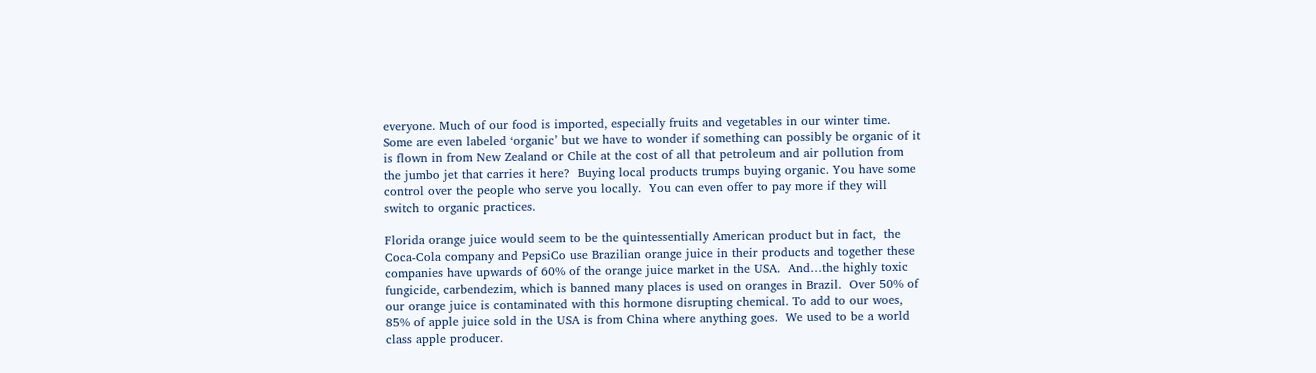everyone. Much of our food is imported, especially fruits and vegetables in our winter time. Some are even labeled ‘organic’ but we have to wonder if something can possibly be organic of it is flown in from New Zealand or Chile at the cost of all that petroleum and air pollution from the jumbo jet that carries it here?  Buying local products trumps buying organic. You have some control over the people who serve you locally.  You can even offer to pay more if they will switch to organic practices.

Florida orange juice would seem to be the quintessentially American product but in fact,  the Coca-Cola company and PepsiCo use Brazilian orange juice in their products and together these companies have upwards of 60% of the orange juice market in the USA.  And…the highly toxic fungicide, carbendezim, which is banned many places is used on oranges in Brazil.  Over 50% of our orange juice is contaminated with this hormone disrupting chemical. To add to our woes, 85% of apple juice sold in the USA is from China where anything goes.  We used to be a world class apple producer.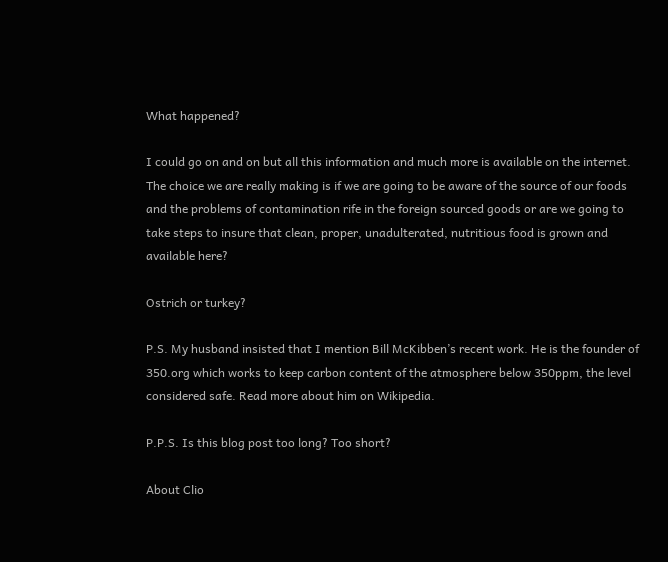What happened?

I could go on and on but all this information and much more is available on the internet.  The choice we are really making is if we are going to be aware of the source of our foods and the problems of contamination rife in the foreign sourced goods or are we going to take steps to insure that clean, proper, unadulterated, nutritious food is grown and available here?

Ostrich or turkey?

P.S. My husband insisted that I mention Bill McKibben’s recent work. He is the founder of 350.org which works to keep carbon content of the atmosphere below 350ppm, the level considered safe. Read more about him on Wikipedia.

P.P.S. Is this blog post too long? Too short?

About Clio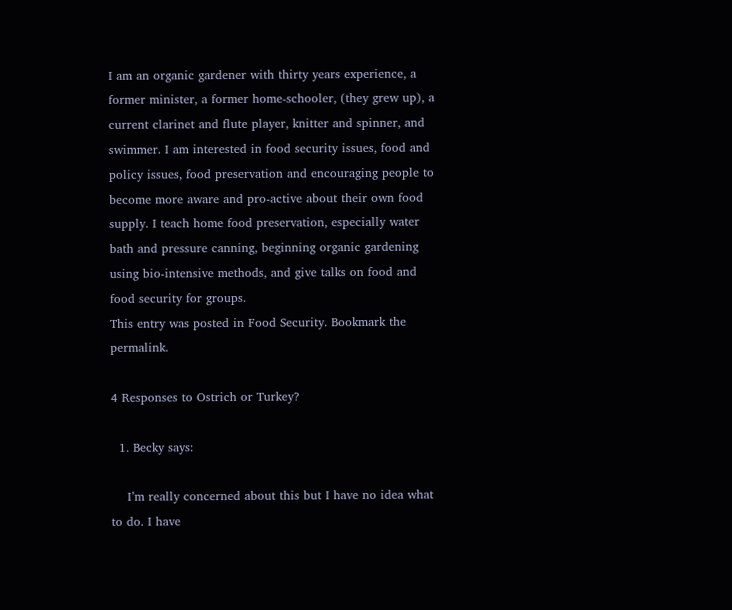I am an organic gardener with thirty years experience, a former minister, a former home-schooler, (they grew up), a current clarinet and flute player, knitter and spinner, and swimmer. I am interested in food security issues, food and policy issues, food preservation and encouraging people to become more aware and pro-active about their own food supply. I teach home food preservation, especially water bath and pressure canning, beginning organic gardening using bio-intensive methods, and give talks on food and food security for groups.
This entry was posted in Food Security. Bookmark the permalink.

4 Responses to Ostrich or Turkey?

  1. Becky says:

    I’m really concerned about this but I have no idea what to do. I have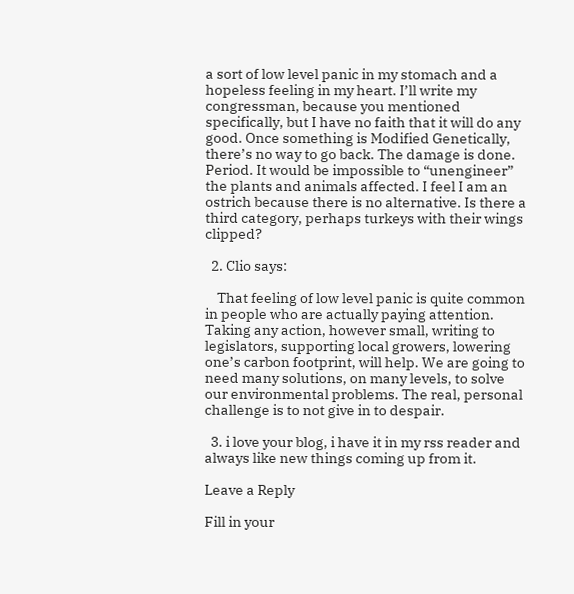a sort of low level panic in my stomach and a hopeless feeling in my heart. I’ll write my congressman, because you mentioned specifically, but I have no faith that it will do any good. Once something is Modified Genetically, there’s no way to go back. The damage is done. Period. It would be impossible to “unengineer” the plants and animals affected. I feel I am an ostrich because there is no alternative. Is there a third category, perhaps turkeys with their wings clipped?

  2. Clio says:

    That feeling of low level panic is quite common in people who are actually paying attention. Taking any action, however small, writing to legislators, supporting local growers, lowering one’s carbon footprint, will help. We are going to need many solutions, on many levels, to solve our environmental problems. The real, personal challenge is to not give in to despair.

  3. i love your blog, i have it in my rss reader and always like new things coming up from it.

Leave a Reply

Fill in your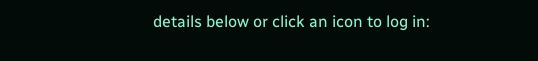details below or click an icon to log in: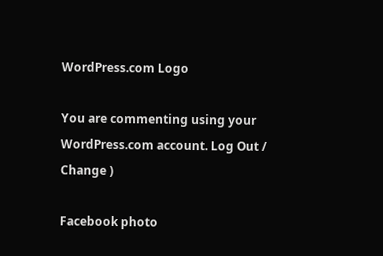WordPress.com Logo

You are commenting using your WordPress.com account. Log Out /  Change )

Facebook photo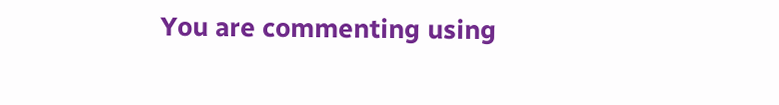You are commenting using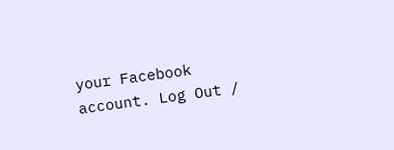your Facebook account. Log Out /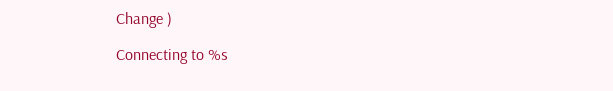Change )

Connecting to %s